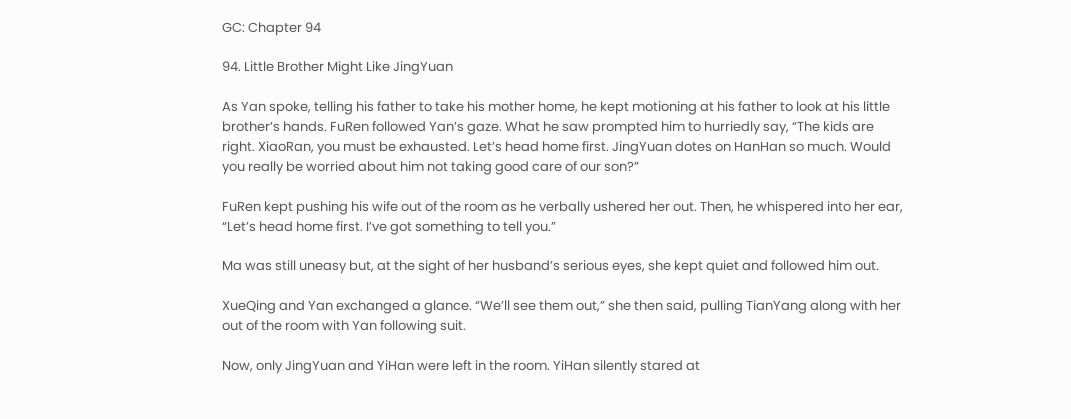GC: Chapter 94

94. Little Brother Might Like JingYuan

As Yan spoke, telling his father to take his mother home, he kept motioning at his father to look at his little brother’s hands. FuRen followed Yan’s gaze. What he saw prompted him to hurriedly say, “The kids are right. XiaoRan, you must be exhausted. Let’s head home first. JingYuan dotes on HanHan so much. Would you really be worried about him not taking good care of our son?”

FuRen kept pushing his wife out of the room as he verbally ushered her out. Then, he whispered into her ear, “Let’s head home first. I’ve got something to tell you.”

Ma was still uneasy but, at the sight of her husband’s serious eyes, she kept quiet and followed him out.

XueQing and Yan exchanged a glance. “We’ll see them out,” she then said, pulling TianYang along with her out of the room with Yan following suit.

Now, only JingYuan and YiHan were left in the room. YiHan silently stared at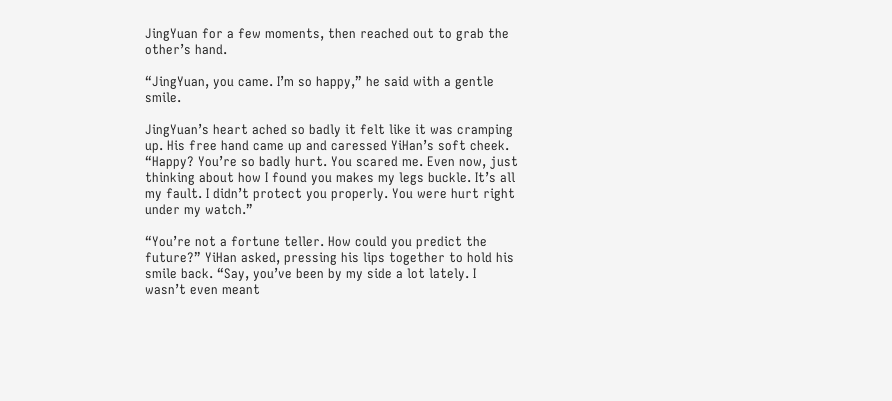JingYuan for a few moments, then reached out to grab the other’s hand.

“JingYuan, you came. I’m so happy,” he said with a gentle smile.

JingYuan’s heart ached so badly it felt like it was cramping up. His free hand came up and caressed YiHan’s soft cheek. “Happy? You’re so badly hurt. You scared me. Even now, just thinking about how I found you makes my legs buckle. It’s all my fault. I didn’t protect you properly. You were hurt right under my watch.”

“You’re not a fortune teller. How could you predict the future?” YiHan asked, pressing his lips together to hold his smile back. “Say, you’ve been by my side a lot lately. I wasn’t even meant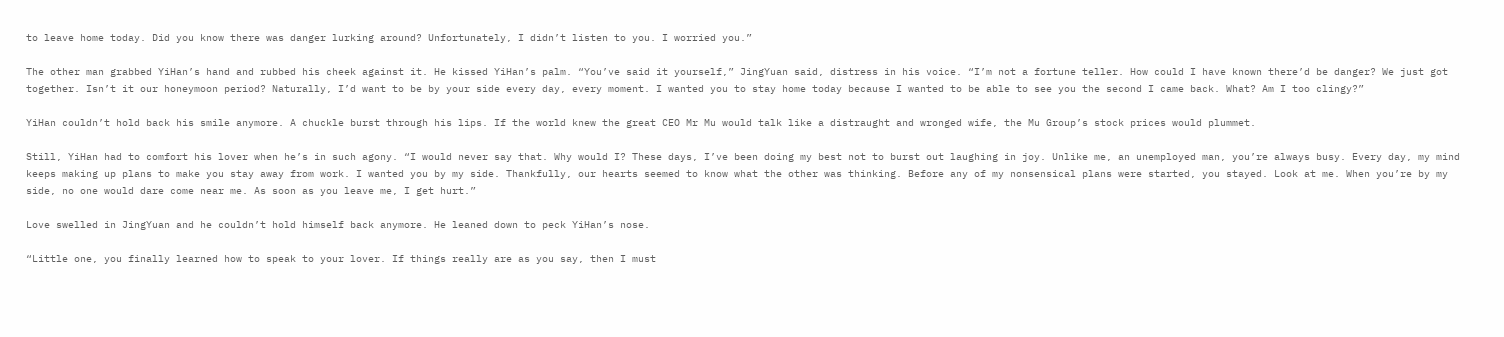to leave home today. Did you know there was danger lurking around? Unfortunately, I didn’t listen to you. I worried you.”

The other man grabbed YiHan’s hand and rubbed his cheek against it. He kissed YiHan’s palm. “You’ve said it yourself,” JingYuan said, distress in his voice. “I’m not a fortune teller. How could I have known there’d be danger? We just got together. Isn’t it our honeymoon period? Naturally, I’d want to be by your side every day, every moment. I wanted you to stay home today because I wanted to be able to see you the second I came back. What? Am I too clingy?”

YiHan couldn’t hold back his smile anymore. A chuckle burst through his lips. If the world knew the great CEO Mr Mu would talk like a distraught and wronged wife, the Mu Group’s stock prices would plummet.

Still, YiHan had to comfort his lover when he’s in such agony. “I would never say that. Why would I? These days, I’ve been doing my best not to burst out laughing in joy. Unlike me, an unemployed man, you’re always busy. Every day, my mind keeps making up plans to make you stay away from work. I wanted you by my side. Thankfully, our hearts seemed to know what the other was thinking. Before any of my nonsensical plans were started, you stayed. Look at me. When you’re by my side, no one would dare come near me. As soon as you leave me, I get hurt.”

Love swelled in JingYuan and he couldn’t hold himself back anymore. He leaned down to peck YiHan’s nose.

“Little one, you finally learned how to speak to your lover. If things really are as you say, then I must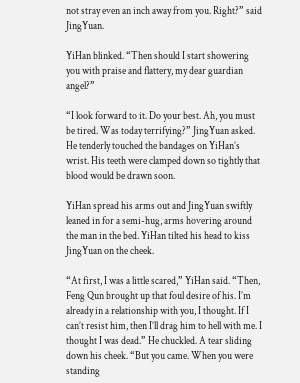not stray even an inch away from you. Right?” said JingYuan.

YiHan blinked. “Then should I start showering you with praise and flattery, my dear guardian angel?”

“I look forward to it. Do your best. Ah, you must be tired. Was today terrifying?” JingYuan asked. He tenderly touched the bandages on YiHan’s wrist. His teeth were clamped down so tightly that blood would be drawn soon.

YiHan spread his arms out and JingYuan swiftly leaned in for a semi-hug, arms hovering around the man in the bed. YiHan tilted his head to kiss JingYuan on the cheek.

“At first, I was a little scared,” YiHan said. “Then, Feng Qun brought up that foul desire of his. I’m already in a relationship with you, I thought. If I can’t resist him, then I’ll drag him to hell with me. I thought I was dead.” He chuckled. A tear sliding down his cheek. “But you came. When you were standing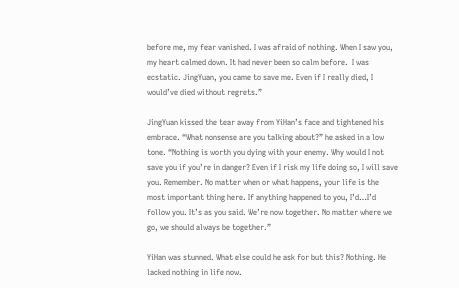before me, my fear vanished. I was afraid of nothing. When I saw you, my heart calmed down. It had never been so calm before.  I was ecstatic. JingYuan, you came to save me. Even if I really died, I would’ve died without regrets.”

JingYuan kissed the tear away from YiHan’s face and tightened his embrace. “What nonsense are you talking about?” he asked in a low tone. “Nothing is worth you dying with your enemy. Why would I not save you if you’re in danger? Even if I risk my life doing so, I will save you. Remember. No matter when or what happens, your life is the most important thing here. If anything happened to you, I’d…I’d follow you. It’s as you said. We’re now together. No matter where we go, we should always be together.”

YiHan was stunned. What else could he ask for but this? Nothing. He lacked nothing in life now.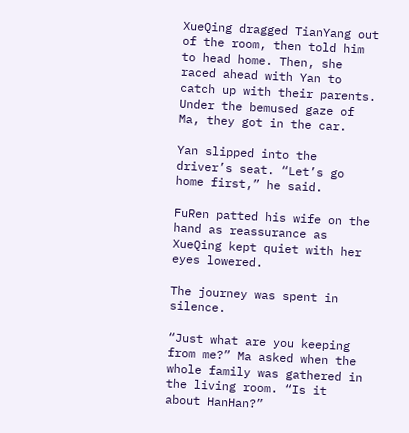XueQing dragged TianYang out of the room, then told him to head home. Then, she raced ahead with Yan to catch up with their parents. Under the bemused gaze of Ma, they got in the car.

Yan slipped into the driver’s seat. “Let’s go home first,” he said.

FuRen patted his wife on the hand as reassurance as XueQing kept quiet with her eyes lowered.

The journey was spent in silence.

“Just what are you keeping from me?” Ma asked when the whole family was gathered in the living room. “Is it about HanHan?”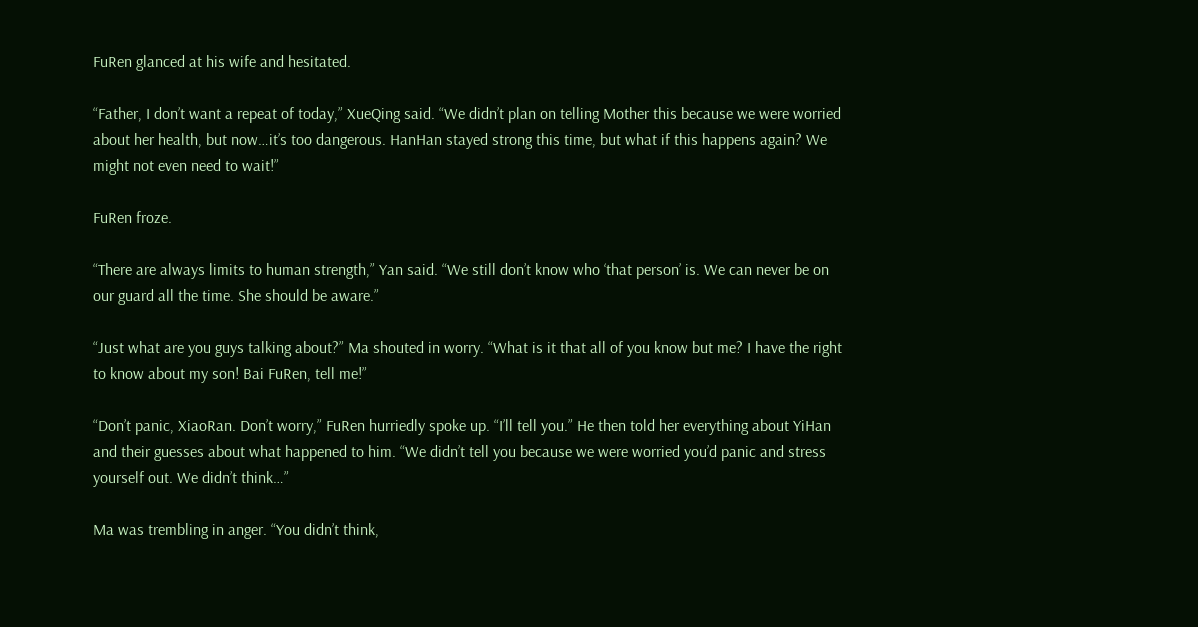FuRen glanced at his wife and hesitated.

“Father, I don’t want a repeat of today,” XueQing said. “We didn’t plan on telling Mother this because we were worried about her health, but now…it’s too dangerous. HanHan stayed strong this time, but what if this happens again? We might not even need to wait!”

FuRen froze.

“There are always limits to human strength,” Yan said. “We still don’t know who ‘that person’ is. We can never be on our guard all the time. She should be aware.”

“Just what are you guys talking about?” Ma shouted in worry. “What is it that all of you know but me? I have the right to know about my son! Bai FuRen, tell me!”

“Don’t panic, XiaoRan. Don’t worry,” FuRen hurriedly spoke up. “I’ll tell you.” He then told her everything about YiHan and their guesses about what happened to him. “We didn’t tell you because we were worried you’d panic and stress yourself out. We didn’t think…”

Ma was trembling in anger. “You didn’t think,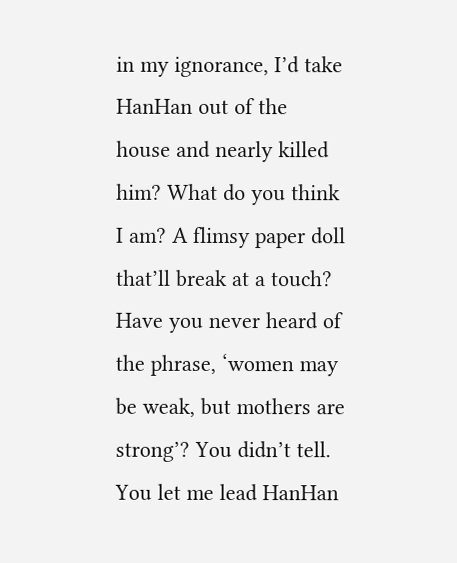in my ignorance, I’d take HanHan out of the house and nearly killed him? What do you think I am? A flimsy paper doll that’ll break at a touch? Have you never heard of the phrase, ‘women may be weak, but mothers are strong’? You didn’t tell. You let me lead HanHan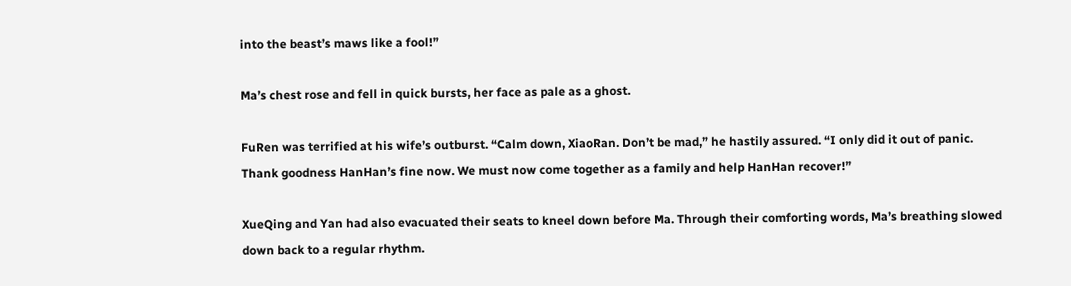into the beast’s maws like a fool!”

Ma’s chest rose and fell in quick bursts, her face as pale as a ghost.

FuRen was terrified at his wife’s outburst. “Calm down, XiaoRan. Don’t be mad,” he hastily assured. “I only did it out of panic. Thank goodness HanHan’s fine now. We must now come together as a family and help HanHan recover!”

XueQing and Yan had also evacuated their seats to kneel down before Ma. Through their comforting words, Ma’s breathing slowed down back to a regular rhythm.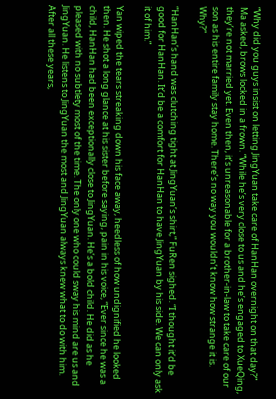“Why did you guys insist on letting JingYuan take care of HanHan overnight on that day?” Ma asked, brows locked in a frown. “While he’s very close to us and he’s engaged to XueQing, they’re not married yet. Even then, it’s unreasonable for a brother-in-law to take care of our son as his entire family stay home. There’s no way you wouldn’t know how strange it is. Why?”

“HanHan’s hand was clutching tight at JingYuan’s shirt,” FuRen sighed. “I thought it’d be good for HanHan. It’d be a comfort for HanHan to have JingYuan by his side. We can only ask it of him.”

Yan wiped the tears streaking down his face away, heedless of how undignified he looked then. He shot a long glance at his sister before saying, pain in his voice, “Ever since he was a child, HanHan had been exceptionally close to JingYuan. He’s a bold child. He did as he pleased with no subtlety most of the time. The only one who could sway his mind are us and JingYuan. He listens to JingYuan the most and JingYuan always knew what to do with him. After all these years,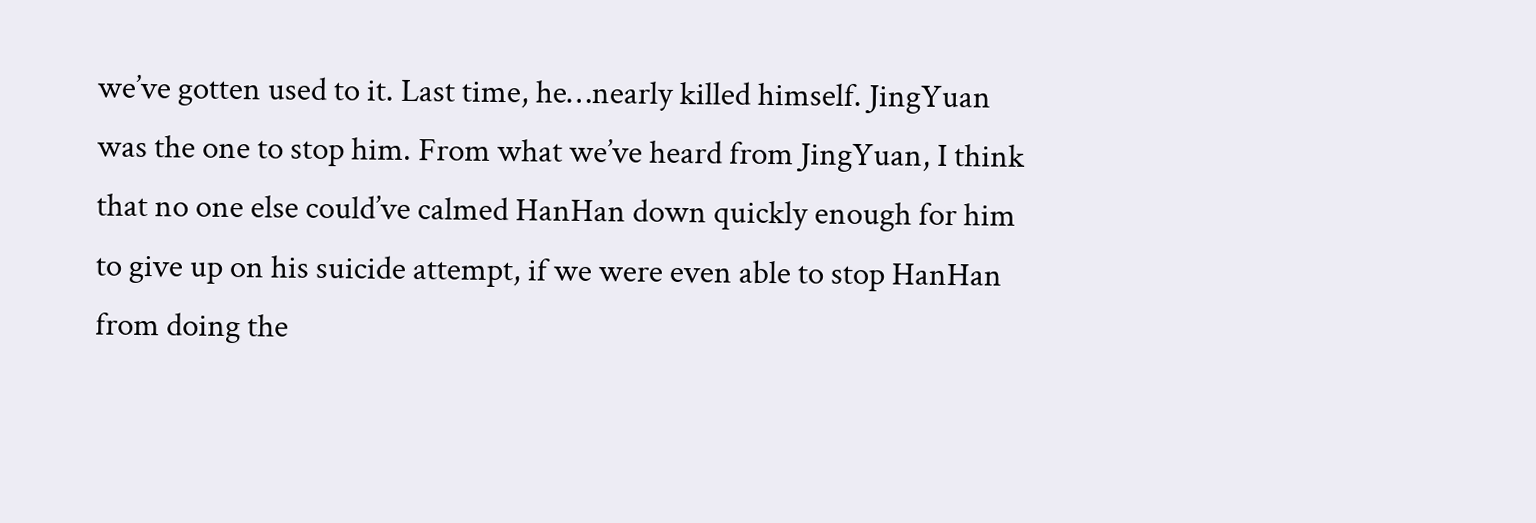we’ve gotten used to it. Last time, he…nearly killed himself. JingYuan was the one to stop him. From what we’ve heard from JingYuan, I think that no one else could’ve calmed HanHan down quickly enough for him to give up on his suicide attempt, if we were even able to stop HanHan from doing the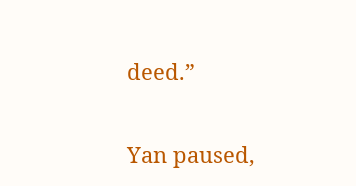deed.”

Yan paused,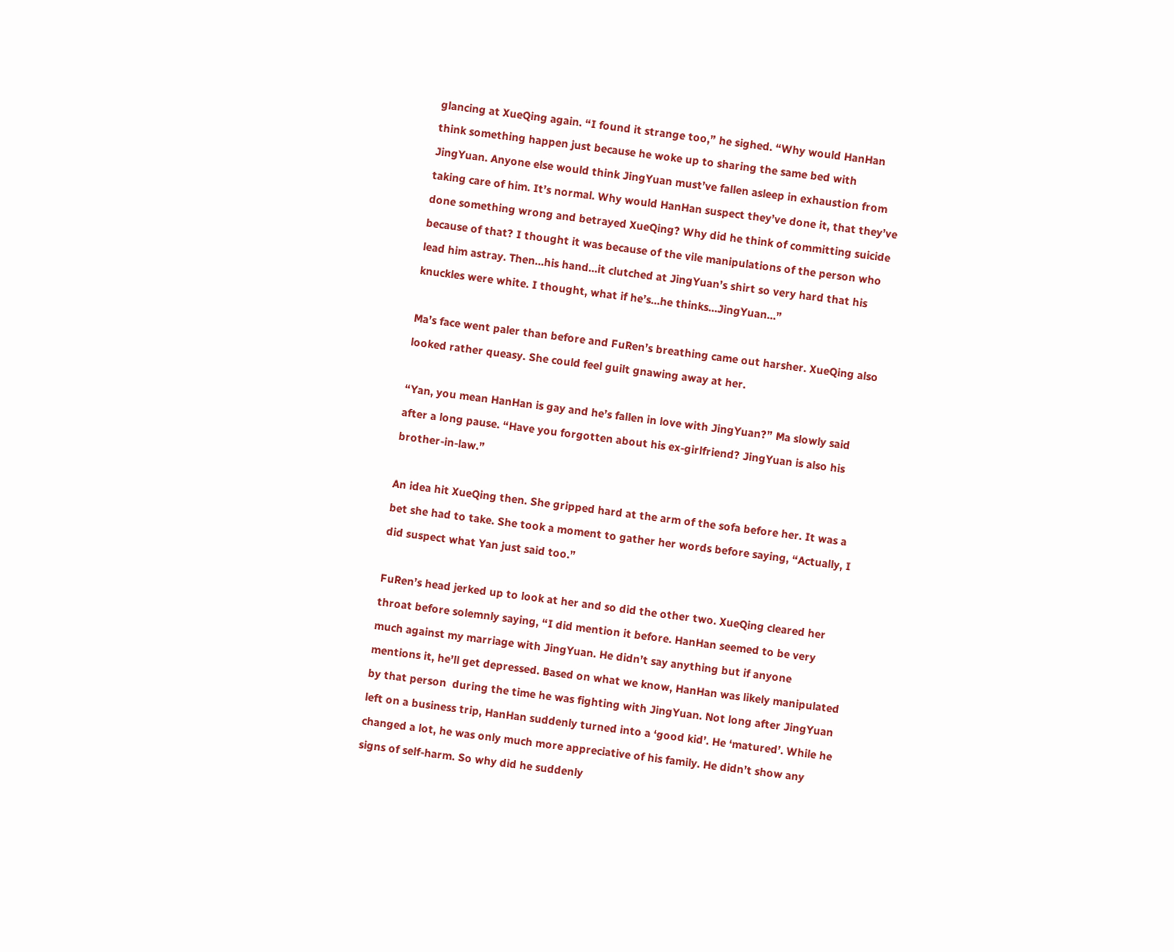glancing at XueQing again. “I found it strange too,” he sighed. “Why would HanHan think something happen just because he woke up to sharing the same bed with JingYuan. Anyone else would think JingYuan must’ve fallen asleep in exhaustion from taking care of him. It’s normal. Why would HanHan suspect they’ve done it, that they’ve done something wrong and betrayed XueQing? Why did he think of committing suicide because of that? I thought it was because of the vile manipulations of the person who lead him astray. Then…his hand…it clutched at JingYuan’s shirt so very hard that his knuckles were white. I thought, what if he’s…he thinks…JingYuan…”

Ma’s face went paler than before and FuRen’s breathing came out harsher. XueQing also looked rather queasy. She could feel guilt gnawing away at her.

“Yan, you mean HanHan is gay and he’s fallen in love with JingYuan?” Ma slowly said after a long pause. “Have you forgotten about his ex-girlfriend? JingYuan is also his brother-in-law.”

An idea hit XueQing then. She gripped hard at the arm of the sofa before her. It was a bet she had to take. She took a moment to gather her words before saying, “Actually, I did suspect what Yan just said too.”

FuRen’s head jerked up to look at her and so did the other two. XueQing cleared her throat before solemnly saying, “I did mention it before. HanHan seemed to be very much against my marriage with JingYuan. He didn’t say anything but if anyone mentions it, he’ll get depressed. Based on what we know, HanHan was likely manipulated by that person  during the time he was fighting with JingYuan. Not long after JingYuan left on a business trip, HanHan suddenly turned into a ‘good kid’. He ‘matured’. While he changed a lot, he was only much more appreciative of his family. He didn’t show any signs of self-harm. So why did he suddenly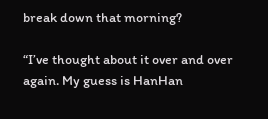break down that morning?

“I’ve thought about it over and over again. My guess is HanHan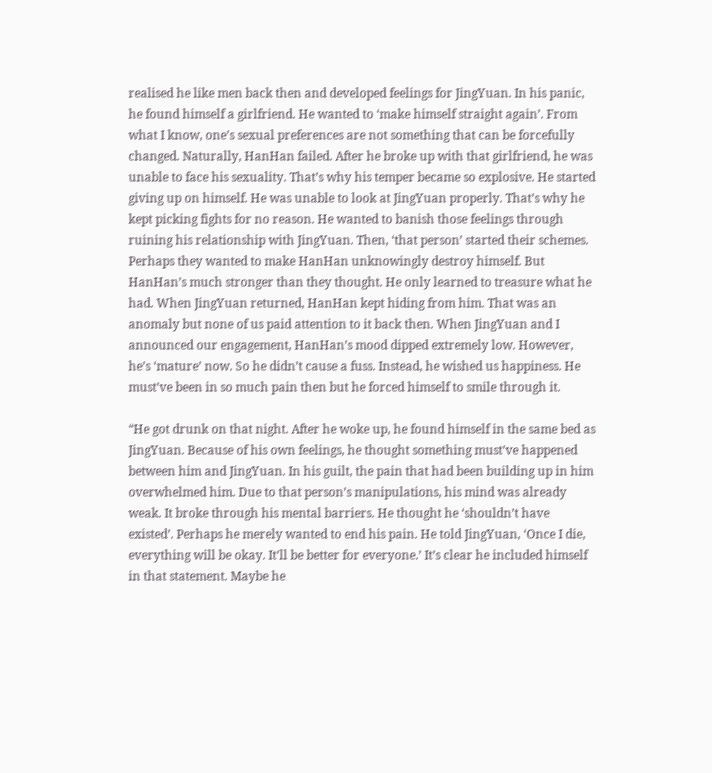realised he like men back then and developed feelings for JingYuan. In his panic, he found himself a girlfriend. He wanted to ‘make himself straight again’. From what I know, one’s sexual preferences are not something that can be forcefully changed. Naturally, HanHan failed. After he broke up with that girlfriend, he was unable to face his sexuality. That’s why his temper became so explosive. He started giving up on himself. He was unable to look at JingYuan properly. That’s why he kept picking fights for no reason. He wanted to banish those feelings through ruining his relationship with JingYuan. Then, ‘that person’ started their schemes. Perhaps they wanted to make HanHan unknowingly destroy himself. But HanHan’s much stronger than they thought. He only learned to treasure what he had. When JingYuan returned, HanHan kept hiding from him. That was an anomaly but none of us paid attention to it back then. When JingYuan and I announced our engagement, HanHan’s mood dipped extremely low. However, he’s ‘mature’ now. So he didn’t cause a fuss. Instead, he wished us happiness. He must’ve been in so much pain then but he forced himself to smile through it.

“He got drunk on that night. After he woke up, he found himself in the same bed as JingYuan. Because of his own feelings, he thought something must’ve happened between him and JingYuan. In his guilt, the pain that had been building up in him overwhelmed him. Due to that person’s manipulations, his mind was already weak. It broke through his mental barriers. He thought he ‘shouldn’t have existed’. Perhaps he merely wanted to end his pain. He told JingYuan, ‘Once I die, everything will be okay. It’ll be better for everyone.’ It’s clear he included himself in that statement. Maybe he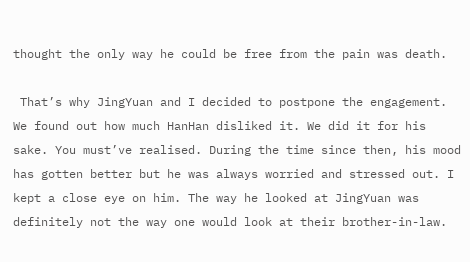thought the only way he could be free from the pain was death.

 That’s why JingYuan and I decided to postpone the engagement. We found out how much HanHan disliked it. We did it for his sake. You must’ve realised. During the time since then, his mood has gotten better but he was always worried and stressed out. I kept a close eye on him. The way he looked at JingYuan was definitely not the way one would look at their brother-in-law.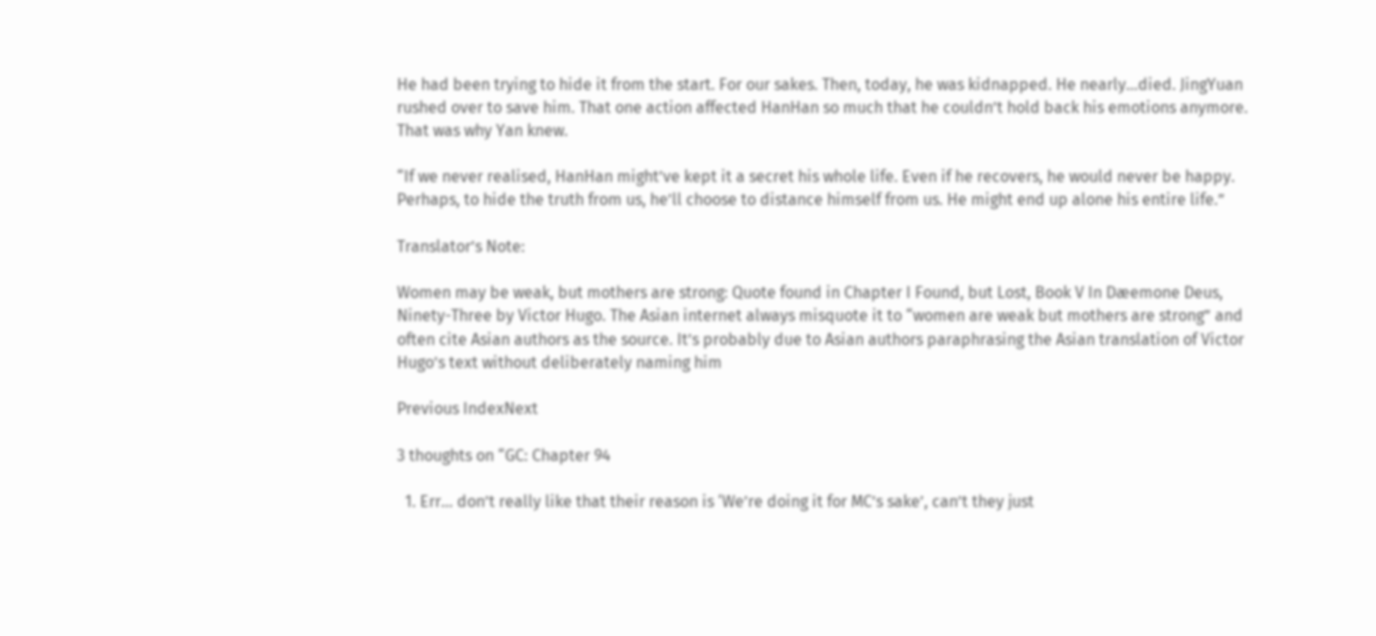He had been trying to hide it from the start. For our sakes. Then, today, he was kidnapped. He nearly…died. JingYuan rushed over to save him. That one action affected HanHan so much that he couldn’t hold back his emotions anymore. That was why Yan knew.

“If we never realised, HanHan might’ve kept it a secret his whole life. Even if he recovers, he would never be happy. Perhaps, to hide the truth from us, he’ll choose to distance himself from us. He might end up alone his entire life.”

Translator’s Note:

Women may be weak, but mothers are strong: Quote found in Chapter I Found, but Lost, Book V In Dæemone Deus, Ninety-Three by Victor Hugo. The Asian internet always misquote it to “women are weak but mothers are strong” and often cite Asian authors as the source. It’s probably due to Asian authors paraphrasing the Asian translation of Victor Hugo’s text without deliberately naming him

Previous IndexNext

3 thoughts on “GC: Chapter 94

  1. Err… don’t really like that their reason is ‘We’re doing it for MC’s sake’, can’t they just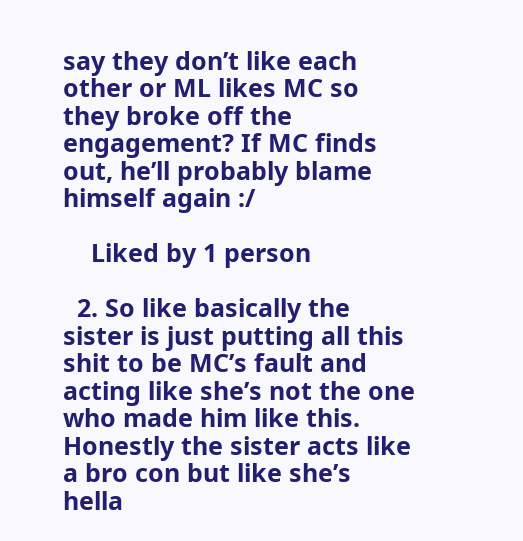say they don’t like each other or ML likes MC so they broke off the engagement? If MC finds out, he’ll probably blame himself again :/

    Liked by 1 person

  2. So like basically the sister is just putting all this shit to be MC’s fault and acting like she’s not the one who made him like this. Honestly the sister acts like a bro con but like she’s hella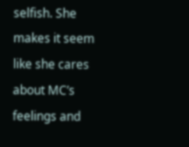selfish. She makes it seem like she cares about MC’s feelings and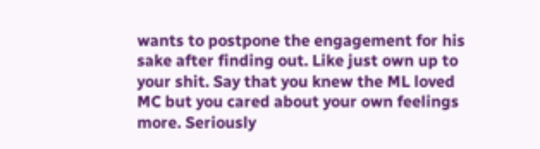wants to postpone the engagement for his sake after finding out. Like just own up to your shit. Say that you knew the ML loved MC but you cared about your own feelings more. Seriously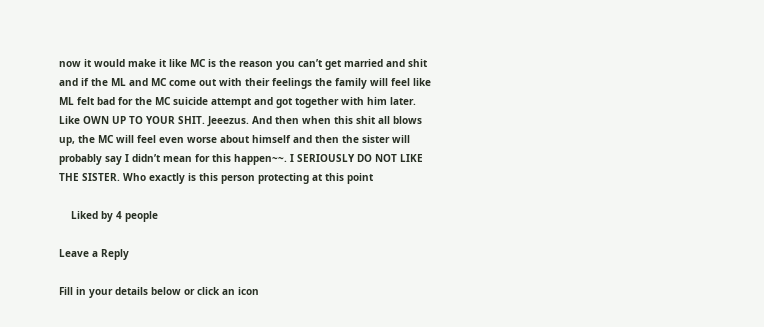now it would make it like MC is the reason you can’t get married and shit and if the ML and MC come out with their feelings the family will feel like ML felt bad for the MC suicide attempt and got together with him later. Like OWN UP TO YOUR SHIT. Jeeezus. And then when this shit all blows up, the MC will feel even worse about himself and then the sister will probably say I didn’t mean for this happen~~. I SERIOUSLY DO NOT LIKE THE SISTER. Who exactly is this person protecting at this point

    Liked by 4 people

Leave a Reply

Fill in your details below or click an icon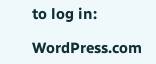to log in:

WordPress.com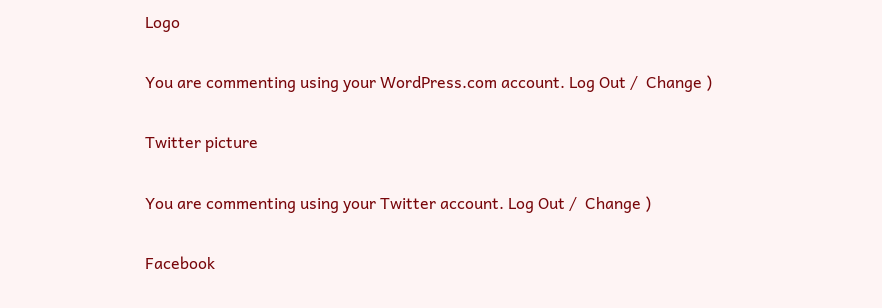Logo

You are commenting using your WordPress.com account. Log Out /  Change )

Twitter picture

You are commenting using your Twitter account. Log Out /  Change )

Facebook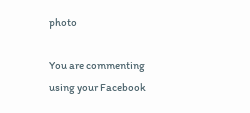photo

You are commenting using your Facebook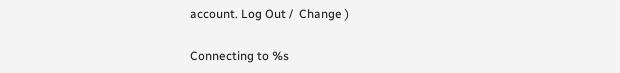account. Log Out /  Change )

Connecting to %s